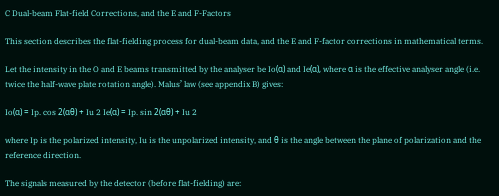C Dual-beam Flat-field Corrections, and the E and F-Factors

This section describes the flat-fielding process for dual-beam data, and the E and F-factor corrections in mathematical terms.

Let the intensity in the O and E beams transmitted by the analyser be Io(α) and Ie(α), where α is the effective analyser angle (i.e. twice the half-wave plate rotation angle). Malus’ law (see appendix B) gives:

Io(α) = Ip. cos 2(αθ) + Iu 2 Ie(α) = Ip. sin 2(αθ) + Iu 2

where Ip is the polarized intensity, Iu is the unpolarized intensity, and θ is the angle between the plane of polarization and the reference direction.

The signals measured by the detector (before flat-fielding) are: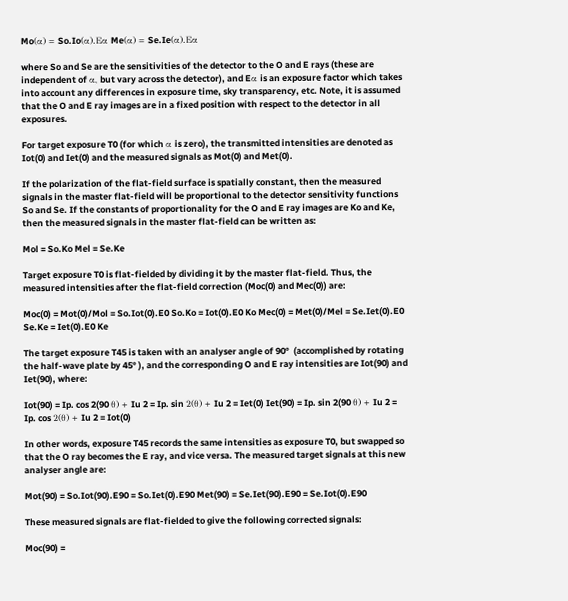Mo(α) = So.Io(α).Eα Me(α) = Se.Ie(α).Eα

where So and Se are the sensitivities of the detector to the O and E rays (these are independent of α, but vary across the detector), and Eα is an exposure factor which takes into account any differences in exposure time, sky transparency, etc. Note, it is assumed that the O and E ray images are in a fixed position with respect to the detector in all exposures.

For target exposure T0 (for which α is zero), the transmitted intensities are denoted as Iot(0) and Iet(0) and the measured signals as Mot(0) and Met(0).

If the polarization of the flat-field surface is spatially constant, then the measured signals in the master flat-field will be proportional to the detector sensitivity functions So and Se. If the constants of proportionality for the O and E ray images are Ko and Ke, then the measured signals in the master flat-field can be written as:

Mol = So.Ko Mel = Se.Ke

Target exposure T0 is flat-fielded by dividing it by the master flat-field. Thus, the measured intensities after the flat-field correction (Moc(0) and Mec(0)) are:

Moc(0) = Mot(0)/Mol = So.Iot(0).E0 So.Ko = Iot(0).E0 Ko Mec(0) = Met(0)/Mel = Se.Iet(0).E0 Se.Ke = Iet(0).E0 Ke

The target exposure T45 is taken with an analyser angle of 90°  (accomplished by rotating the half-wave plate by 45° ), and the corresponding O and E ray intensities are Iot(90) and Iet(90), where:

Iot(90) = Ip. cos 2(90 θ) + Iu 2 = Ip. sin 2(θ) + Iu 2 = Iet(0) Iet(90) = Ip. sin 2(90 θ) + Iu 2 = Ip. cos 2(θ) + Iu 2 = Iot(0)

In other words, exposure T45 records the same intensities as exposure T0, but swapped so that the O ray becomes the E ray, and vice versa. The measured target signals at this new analyser angle are:

Mot(90) = So.Iot(90).E90 = So.Iet(0).E90 Met(90) = Se.Iet(90).E90 = Se.Iot(0).E90

These measured signals are flat-fielded to give the following corrected signals:

Moc(90) =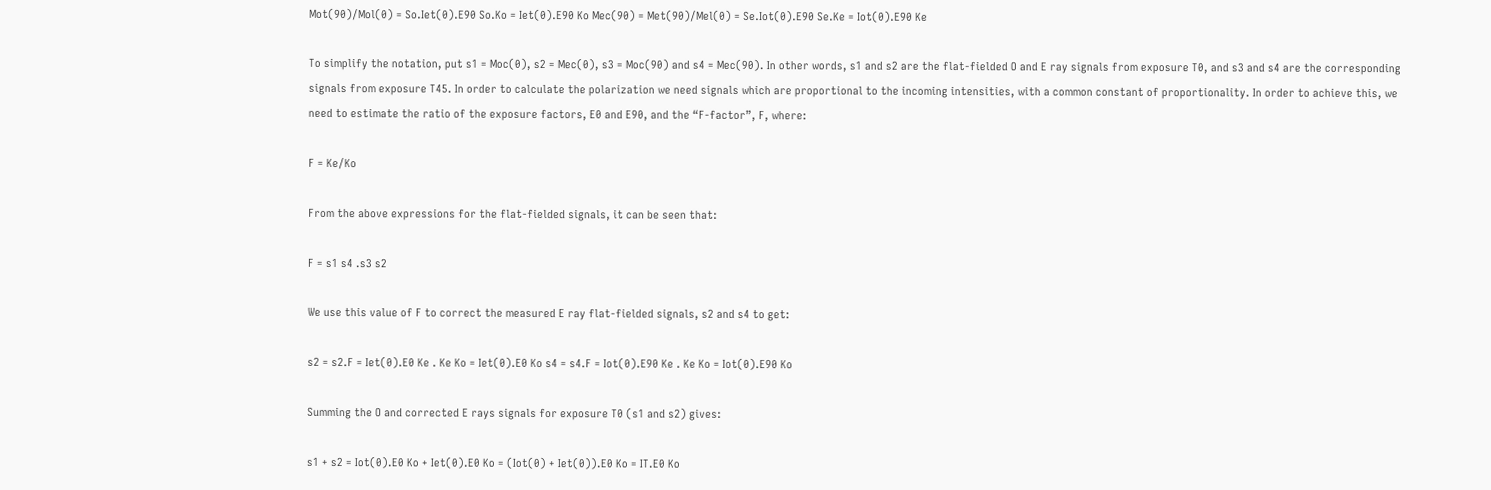Mot(90)/Mol(0) = So.Iet(0).E90 So.Ko = Iet(0).E90 Ko Mec(90) = Met(90)/Mel(0) = Se.Iot(0).E90 Se.Ke = Iot(0).E90 Ke

To simplify the notation, put s1 = Moc(0), s2 = Mec(0), s3 = Moc(90) and s4 = Mec(90). In other words, s1 and s2 are the flat-fielded O and E ray signals from exposure T0, and s3 and s4 are the corresponding signals from exposure T45. In order to calculate the polarization we need signals which are proportional to the incoming intensities, with a common constant of proportionality. In order to achieve this, we need to estimate the ratio of the exposure factors, E0 and E90, and the “F-factor”, F, where:

F = Ke/Ko

From the above expressions for the flat-fielded signals, it can be seen that:

F = s1 s4 .s3 s2

We use this value of F to correct the measured E ray flat-fielded signals, s2 and s4 to get:

s2 = s2.F = Iet(0).E0 Ke . Ke Ko = Iet(0).E0 Ko s4 = s4.F = Iot(0).E90 Ke . Ke Ko = Iot(0).E90 Ko

Summing the O and corrected E rays signals for exposure T0 (s1 and s2) gives:

s1 + s2 = Iot(0).E0 Ko + Iet(0).E0 Ko = (Iot(0) + Iet(0)).E0 Ko = IT.E0 Ko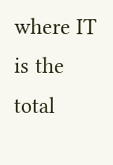where IT is the total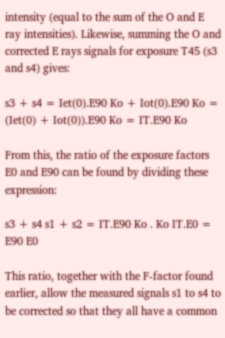intensity (equal to the sum of the O and E ray intensities). Likewise, summing the O and corrected E rays signals for exposure T45 (s3 and s4) gives:

s3 + s4 = Iet(0).E90 Ko + Iot(0).E90 Ko = (Iet(0) + Iot(0)).E90 Ko = IT.E90 Ko

From this, the ratio of the exposure factors E0 and E90 can be found by dividing these expression:

s3 + s4 s1 + s2 = IT.E90 Ko . Ko IT.E0 = E90 E0

This ratio, together with the F-factor found earlier, allow the measured signals s1 to s4 to be corrected so that they all have a common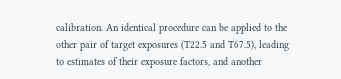calibration. An identical procedure can be applied to the other pair of target exposures (T22.5 and T67.5), leading to estimates of their exposure factors, and another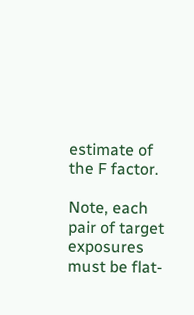estimate of the F factor.

Note, each pair of target exposures must be flat-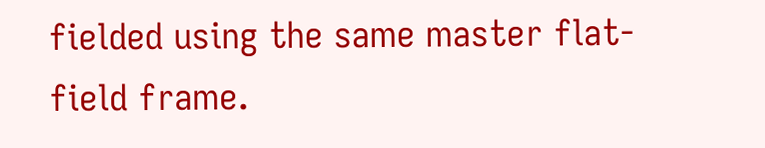fielded using the same master flat-field frame.